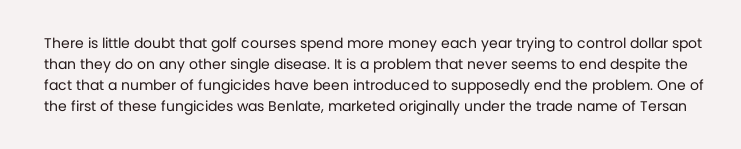There is little doubt that golf courses spend more money each year trying to control dollar spot than they do on any other single disease. It is a problem that never seems to end despite the fact that a number of fungicides have been introduced to supposedly end the problem. One of the first of these fungicides was Benlate, marketed originally under the trade name of Tersan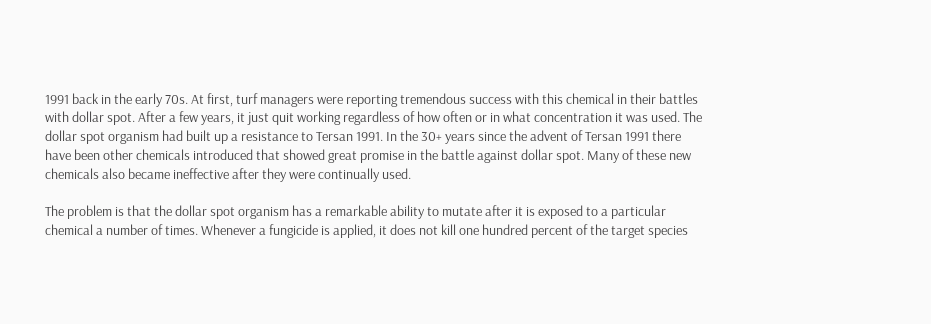1991 back in the early 70s. At first, turf managers were reporting tremendous success with this chemical in their battles with dollar spot. After a few years, it just quit working regardless of how often or in what concentration it was used. The dollar spot organism had built up a resistance to Tersan 1991. In the 30+ years since the advent of Tersan 1991 there have been other chemicals introduced that showed great promise in the battle against dollar spot. Many of these new chemicals also became ineffective after they were continually used.

The problem is that the dollar spot organism has a remarkable ability to mutate after it is exposed to a particular chemical a number of times. Whenever a fungicide is applied, it does not kill one hundred percent of the target species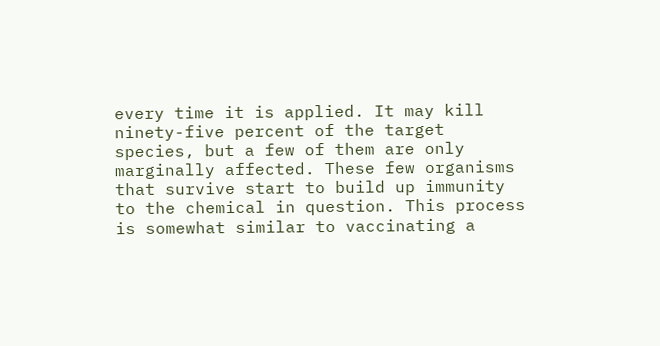every time it is applied. It may kill ninety-five percent of the target species, but a few of them are only marginally affected. These few organisms that survive start to build up immunity to the chemical in question. This process is somewhat similar to vaccinating a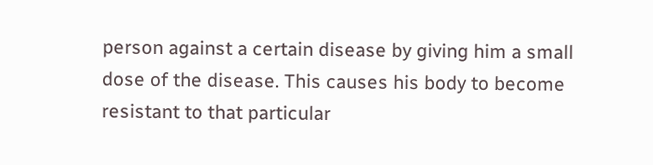person against a certain disease by giving him a small dose of the disease. This causes his body to become resistant to that particular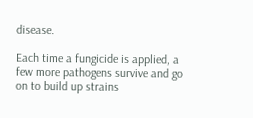disease.

Each time a fungicide is applied, a few more pathogens survive and go on to build up strains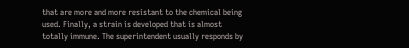that are more and more resistant to the chemical being used. Finally, a strain is developed that is almost totally immune. The superintendent usually responds by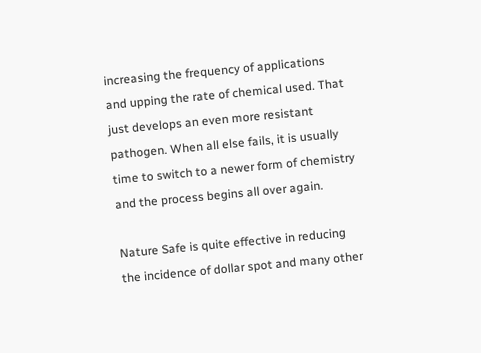increasing the frequency of applications and upping the rate of chemical used. That just develops an even more resistant pathogen. When all else fails, it is usually time to switch to a newer form of chemistry and the process begins all over again.

Nature Safe is quite effective in reducing the incidence of dollar spot and many other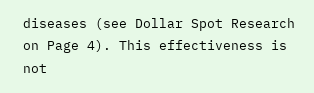diseases (see Dollar Spot Research on Page 4). This effectiveness is not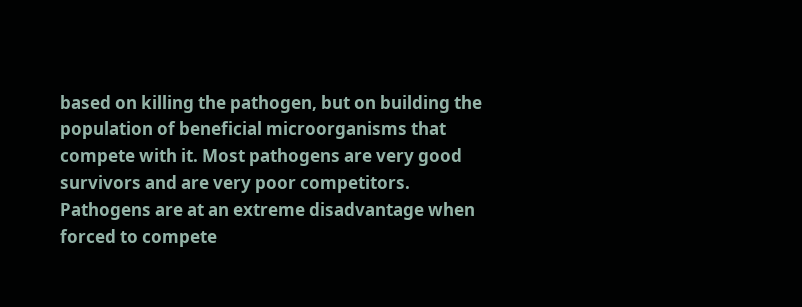based on killing the pathogen, but on building the population of beneficial microorganisms that compete with it. Most pathogens are very good survivors and are very poor competitors. Pathogens are at an extreme disadvantage when forced to compete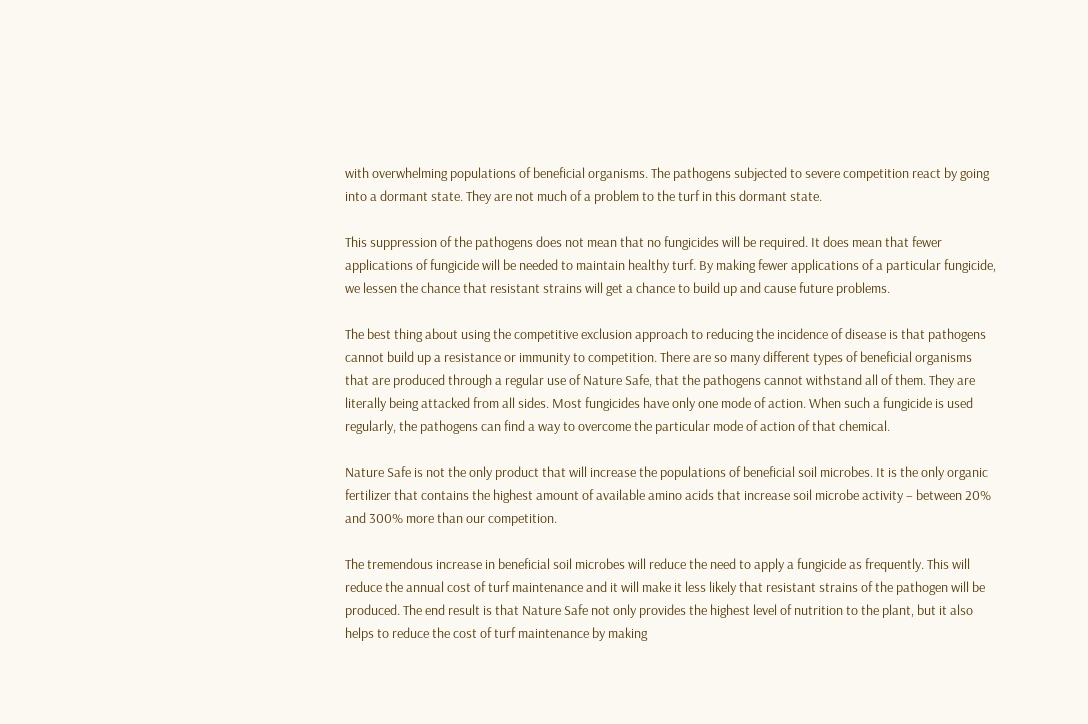with overwhelming populations of beneficial organisms. The pathogens subjected to severe competition react by going into a dormant state. They are not much of a problem to the turf in this dormant state.

This suppression of the pathogens does not mean that no fungicides will be required. It does mean that fewer applications of fungicide will be needed to maintain healthy turf. By making fewer applications of a particular fungicide, we lessen the chance that resistant strains will get a chance to build up and cause future problems.

The best thing about using the competitive exclusion approach to reducing the incidence of disease is that pathogens cannot build up a resistance or immunity to competition. There are so many different types of beneficial organisms that are produced through a regular use of Nature Safe, that the pathogens cannot withstand all of them. They are literally being attacked from all sides. Most fungicides have only one mode of action. When such a fungicide is used regularly, the pathogens can find a way to overcome the particular mode of action of that chemical.

Nature Safe is not the only product that will increase the populations of beneficial soil microbes. It is the only organic fertilizer that contains the highest amount of available amino acids that increase soil microbe activity – between 20% and 300% more than our competition.

The tremendous increase in beneficial soil microbes will reduce the need to apply a fungicide as frequently. This will reduce the annual cost of turf maintenance and it will make it less likely that resistant strains of the pathogen will be produced. The end result is that Nature Safe not only provides the highest level of nutrition to the plant, but it also helps to reduce the cost of turf maintenance by making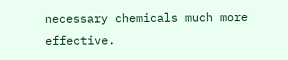necessary chemicals much more effective.